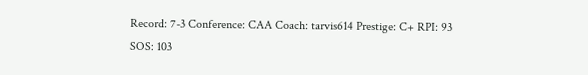Record: 7-3 Conference: CAA Coach: tarvis614 Prestige: C+ RPI: 93 SOS: 103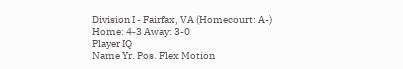Division I - Fairfax, VA (Homecourt: A-)
Home: 4-3 Away: 3-0
Player IQ
Name Yr. Pos. Flex Motion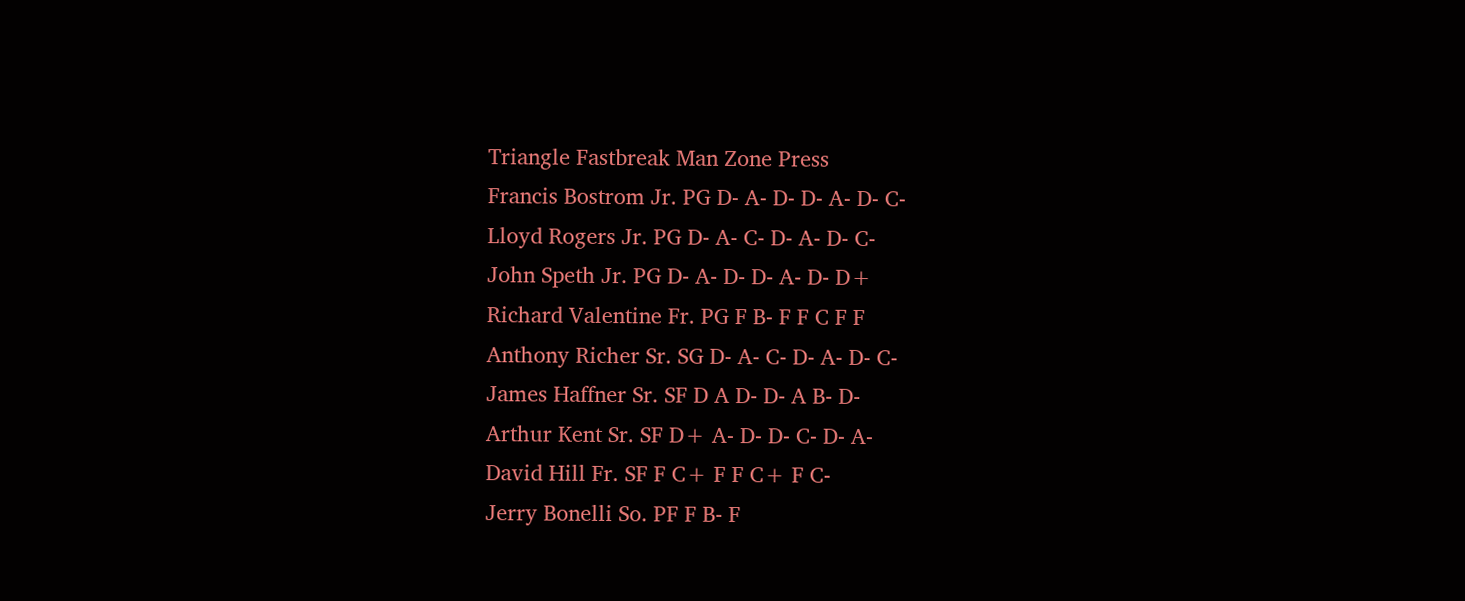Triangle Fastbreak Man Zone Press
Francis Bostrom Jr. PG D- A- D- D- A- D- C-
Lloyd Rogers Jr. PG D- A- C- D- A- D- C-
John Speth Jr. PG D- A- D- D- A- D- D+
Richard Valentine Fr. PG F B- F F C F F
Anthony Richer Sr. SG D- A- C- D- A- D- C-
James Haffner Sr. SF D A D- D- A B- D-
Arthur Kent Sr. SF D+ A- D- D- C- D- A-
David Hill Fr. SF F C+ F F C+ F C-
Jerry Bonelli So. PF F B- F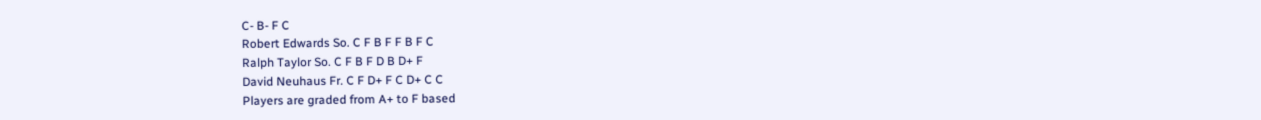C- B- F C
Robert Edwards So. C F B F F B F C
Ralph Taylor So. C F B F D B D+ F
David Neuhaus Fr. C F D+ F C D+ C C
Players are graded from A+ to F based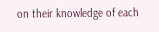on their knowledge of each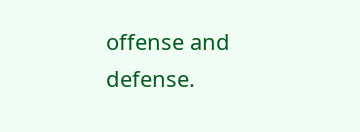offense and defense.